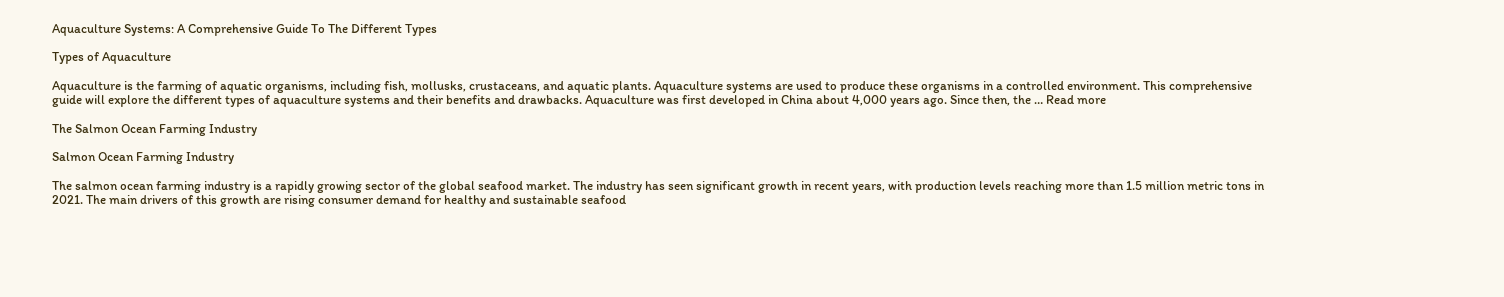Aquaculture Systems: A Comprehensive Guide To The Different Types

Types of Aquaculture

Aquaculture is the farming of aquatic organisms, including fish, mollusks, crustaceans, and aquatic plants. Aquaculture systems are used to produce these organisms in a controlled environment. This comprehensive guide will explore the different types of aquaculture systems and their benefits and drawbacks. Aquaculture was first developed in China about 4,000 years ago. Since then, the … Read more

The Salmon Ocean Farming Industry

Salmon Ocean Farming Industry

The salmon ocean farming industry is a rapidly growing sector of the global seafood market. The industry has seen significant growth in recent years, with production levels reaching more than 1.5 million metric tons in 2021. The main drivers of this growth are rising consumer demand for healthy and sustainable seafood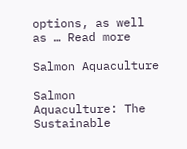options, as well as … Read more

Salmon Aquaculture

Salmon Aquaculture: The Sustainable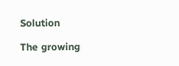Solution

The growing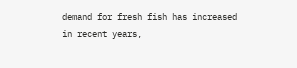demand for fresh fish has increased in recent years,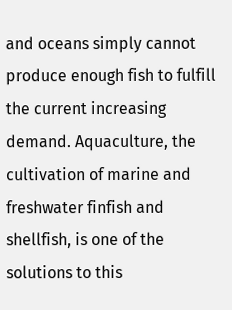and oceans simply cannot produce enough fish to fulfill the current increasing demand. Aquaculture, the cultivation of marine and freshwater finfish and shellfish, is one of the solutions to this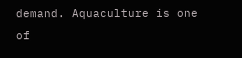demand. Aquaculture is one of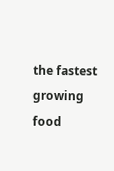the fastest growing food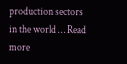production sectors in the world … Read more